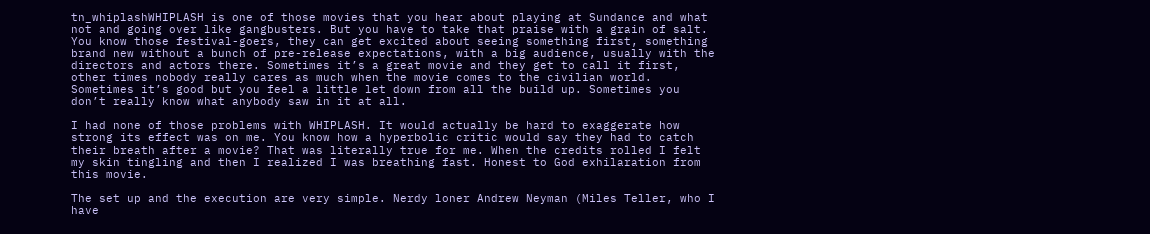tn_whiplashWHIPLASH is one of those movies that you hear about playing at Sundance and what not and going over like gangbusters. But you have to take that praise with a grain of salt. You know those festival-goers, they can get excited about seeing something first, something brand new without a bunch of pre-release expectations, with a big audience, usually with the directors and actors there. Sometimes it’s a great movie and they get to call it first, other times nobody really cares as much when the movie comes to the civilian world. Sometimes it’s good but you feel a little let down from all the build up. Sometimes you don’t really know what anybody saw in it at all.

I had none of those problems with WHIPLASH. It would actually be hard to exaggerate how strong its effect was on me. You know how a hyperbolic critic would say they had to catch their breath after a movie? That was literally true for me. When the credits rolled I felt my skin tingling and then I realized I was breathing fast. Honest to God exhilaration from this movie.

The set up and the execution are very simple. Nerdy loner Andrew Neyman (Miles Teller, who I have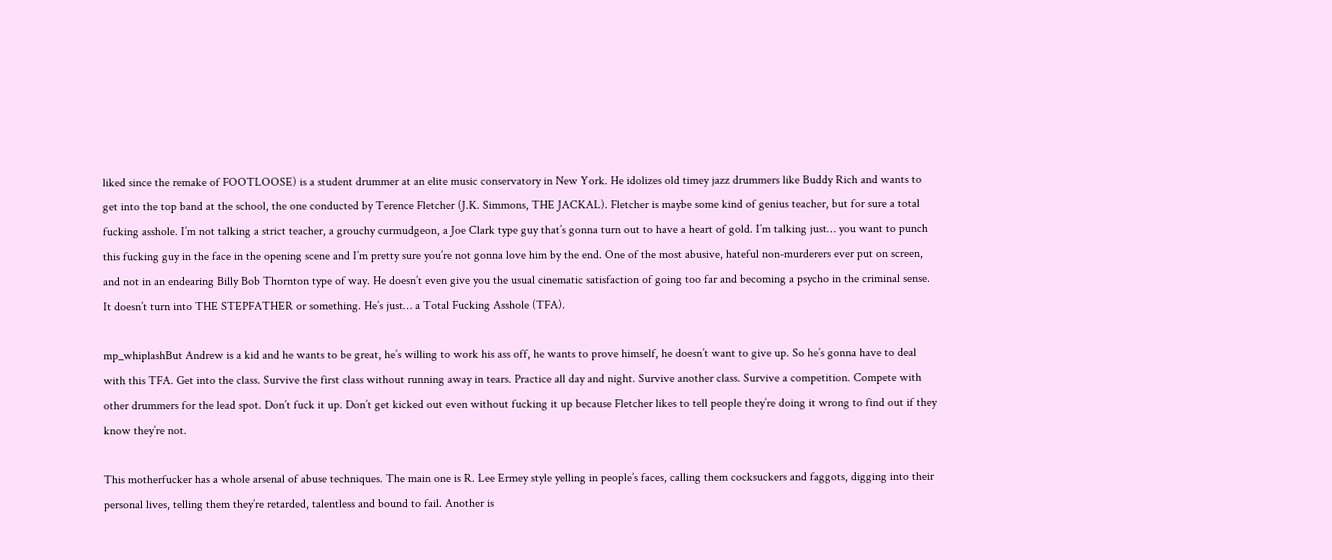liked since the remake of FOOTLOOSE) is a student drummer at an elite music conservatory in New York. He idolizes old timey jazz drummers like Buddy Rich and wants to get into the top band at the school, the one conducted by Terence Fletcher (J.K. Simmons, THE JACKAL). Fletcher is maybe some kind of genius teacher, but for sure a total fucking asshole. I’m not talking a strict teacher, a grouchy curmudgeon, a Joe Clark type guy that’s gonna turn out to have a heart of gold. I’m talking just… you want to punch this fucking guy in the face in the opening scene and I’m pretty sure you’re not gonna love him by the end. One of the most abusive, hateful non-murderers ever put on screen, and not in an endearing Billy Bob Thornton type of way. He doesn’t even give you the usual cinematic satisfaction of going too far and becoming a psycho in the criminal sense. It doesn’t turn into THE STEPFATHER or something. He’s just… a Total Fucking Asshole (TFA).

mp_whiplashBut Andrew is a kid and he wants to be great, he’s willing to work his ass off, he wants to prove himself, he doesn’t want to give up. So he’s gonna have to deal with this TFA. Get into the class. Survive the first class without running away in tears. Practice all day and night. Survive another class. Survive a competition. Compete with other drummers for the lead spot. Don’t fuck it up. Don’t get kicked out even without fucking it up because Fletcher likes to tell people they’re doing it wrong to find out if they know they’re not.

This motherfucker has a whole arsenal of abuse techniques. The main one is R. Lee Ermey style yelling in people’s faces, calling them cocksuckers and faggots, digging into their personal lives, telling them they’re retarded, talentless and bound to fail. Another is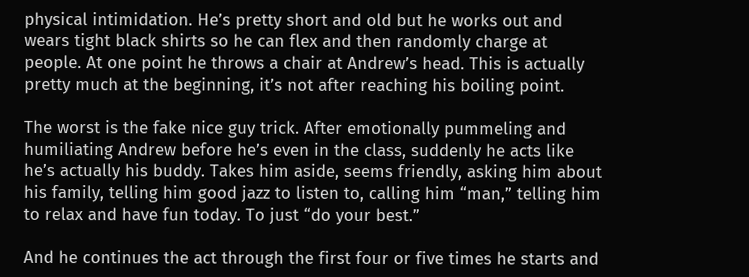physical intimidation. He’s pretty short and old but he works out and wears tight black shirts so he can flex and then randomly charge at people. At one point he throws a chair at Andrew’s head. This is actually pretty much at the beginning, it’s not after reaching his boiling point.

The worst is the fake nice guy trick. After emotionally pummeling and humiliating Andrew before he’s even in the class, suddenly he acts like he’s actually his buddy. Takes him aside, seems friendly, asking him about his family, telling him good jazz to listen to, calling him “man,” telling him to relax and have fun today. To just “do your best.”

And he continues the act through the first four or five times he starts and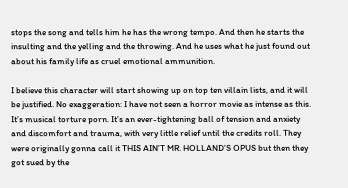stops the song and tells him he has the wrong tempo. And then he starts the insulting and the yelling and the throwing. And he uses what he just found out about his family life as cruel emotional ammunition.

I believe this character will start showing up on top ten villain lists, and it will be justified. No exaggeration: I have not seen a horror movie as intense as this. It’s musical torture porn. It’s an ever-tightening ball of tension and anxiety and discomfort and trauma, with very little relief until the credits roll. They were originally gonna call it THIS AIN’T MR. HOLLAND’S OPUS but then they got sued by the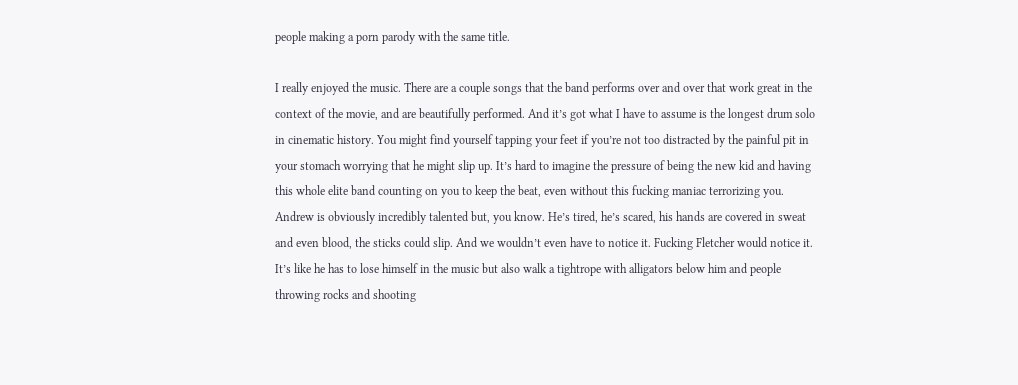people making a porn parody with the same title.

I really enjoyed the music. There are a couple songs that the band performs over and over that work great in the context of the movie, and are beautifully performed. And it’s got what I have to assume is the longest drum solo in cinematic history. You might find yourself tapping your feet if you’re not too distracted by the painful pit in your stomach worrying that he might slip up. It’s hard to imagine the pressure of being the new kid and having this whole elite band counting on you to keep the beat, even without this fucking maniac terrorizing you. Andrew is obviously incredibly talented but, you know. He’s tired, he’s scared, his hands are covered in sweat and even blood, the sticks could slip. And we wouldn’t even have to notice it. Fucking Fletcher would notice it. It’s like he has to lose himself in the music but also walk a tightrope with alligators below him and people throwing rocks and shooting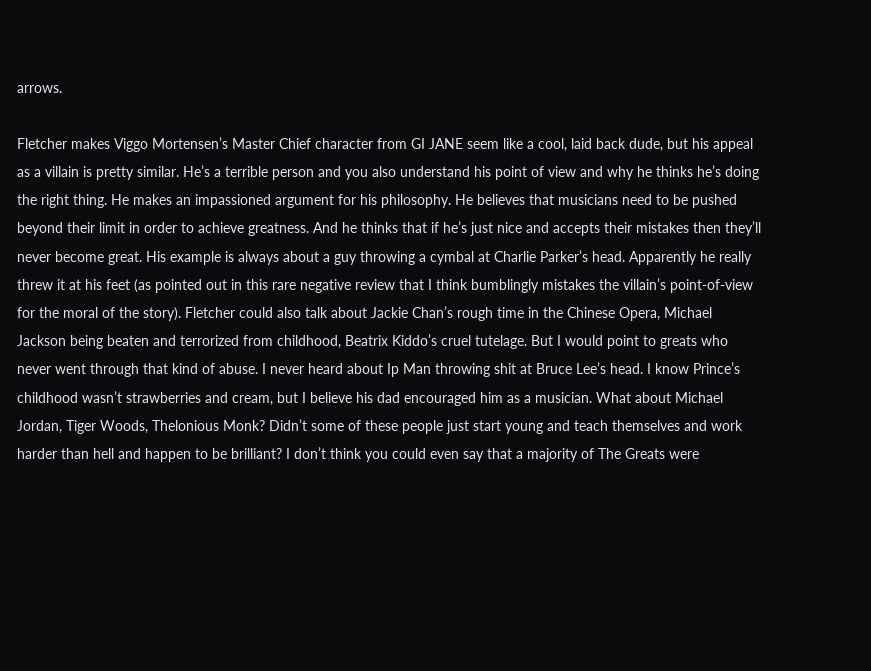arrows.

Fletcher makes Viggo Mortensen’s Master Chief character from GI JANE seem like a cool, laid back dude, but his appeal as a villain is pretty similar. He’s a terrible person and you also understand his point of view and why he thinks he’s doing the right thing. He makes an impassioned argument for his philosophy. He believes that musicians need to be pushed beyond their limit in order to achieve greatness. And he thinks that if he’s just nice and accepts their mistakes then they’ll never become great. His example is always about a guy throwing a cymbal at Charlie Parker’s head. Apparently he really threw it at his feet (as pointed out in this rare negative review that I think bumblingly mistakes the villain’s point-of-view for the moral of the story). Fletcher could also talk about Jackie Chan’s rough time in the Chinese Opera, Michael Jackson being beaten and terrorized from childhood, Beatrix Kiddo’s cruel tutelage. But I would point to greats who never went through that kind of abuse. I never heard about Ip Man throwing shit at Bruce Lee’s head. I know Prince’s childhood wasn’t strawberries and cream, but I believe his dad encouraged him as a musician. What about Michael Jordan, Tiger Woods, Thelonious Monk? Didn’t some of these people just start young and teach themselves and work harder than hell and happen to be brilliant? I don’t think you could even say that a majority of The Greats were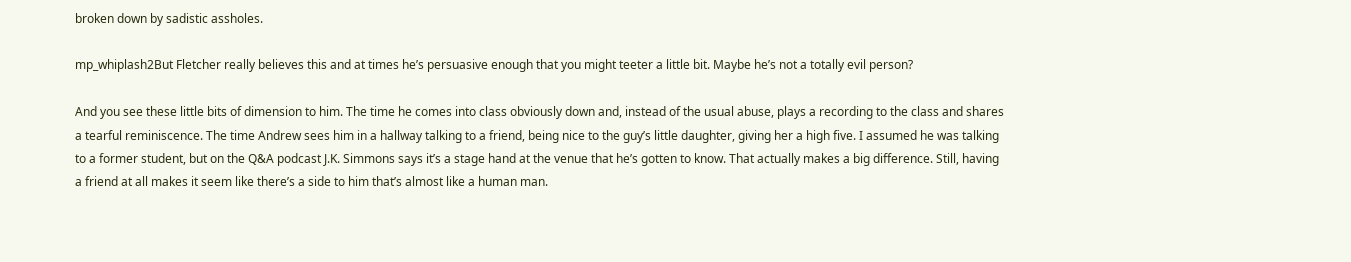broken down by sadistic assholes.

mp_whiplash2But Fletcher really believes this and at times he’s persuasive enough that you might teeter a little bit. Maybe he’s not a totally evil person?

And you see these little bits of dimension to him. The time he comes into class obviously down and, instead of the usual abuse, plays a recording to the class and shares a tearful reminiscence. The time Andrew sees him in a hallway talking to a friend, being nice to the guy’s little daughter, giving her a high five. I assumed he was talking to a former student, but on the Q&A podcast J.K. Simmons says it’s a stage hand at the venue that he’s gotten to know. That actually makes a big difference. Still, having a friend at all makes it seem like there’s a side to him that’s almost like a human man.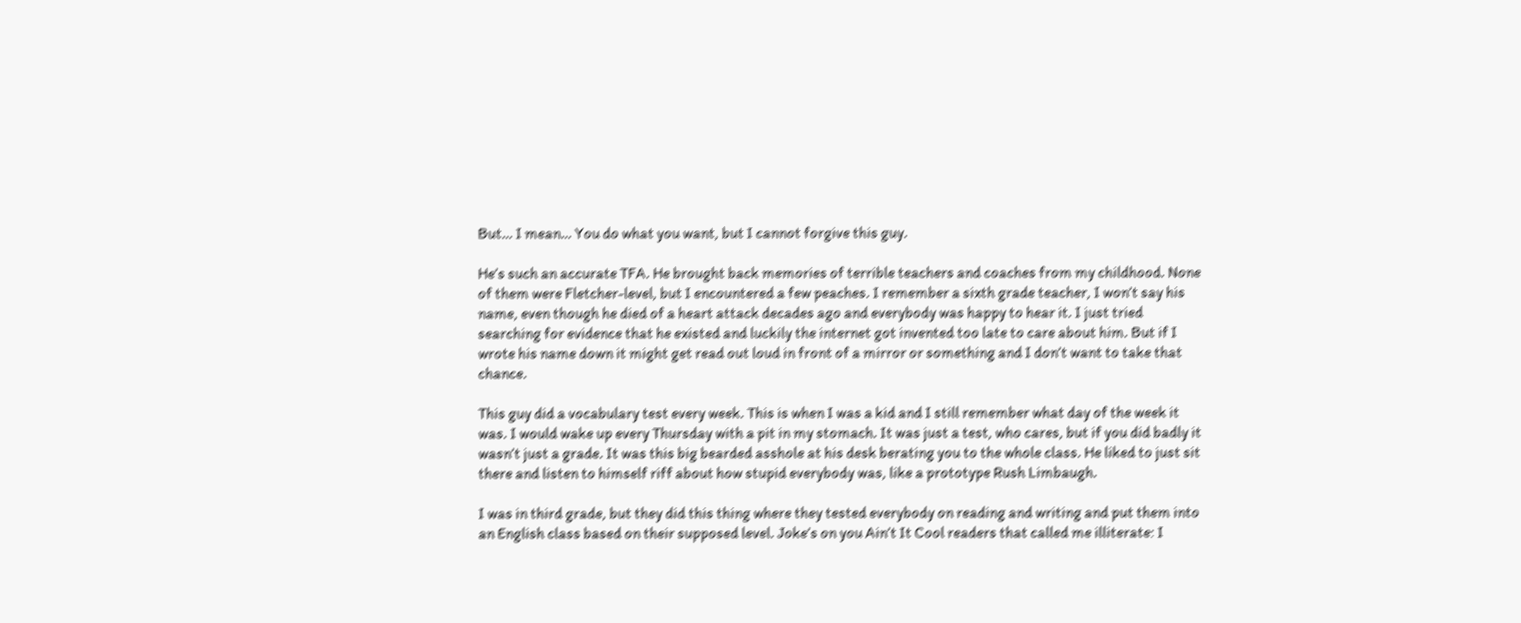But… I mean… You do what you want, but I cannot forgive this guy.

He’s such an accurate TFA. He brought back memories of terrible teachers and coaches from my childhood. None of them were Fletcher-level, but I encountered a few peaches. I remember a sixth grade teacher, I won’t say his name, even though he died of a heart attack decades ago and everybody was happy to hear it. I just tried searching for evidence that he existed and luckily the internet got invented too late to care about him. But if I wrote his name down it might get read out loud in front of a mirror or something and I don’t want to take that chance.

This guy did a vocabulary test every week. This is when I was a kid and I still remember what day of the week it was. I would wake up every Thursday with a pit in my stomach. It was just a test, who cares, but if you did badly it wasn’t just a grade. It was this big bearded asshole at his desk berating you to the whole class. He liked to just sit there and listen to himself riff about how stupid everybody was, like a prototype Rush Limbaugh.

I was in third grade, but they did this thing where they tested everybody on reading and writing and put them into an English class based on their supposed level. Joke’s on you Ain’t It Cool readers that called me illiterate: I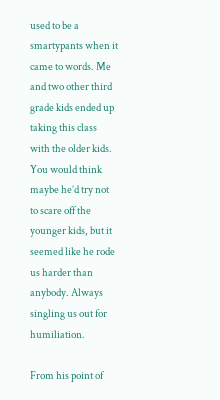used to be a smartypants when it came to words. Me and two other third grade kids ended up taking this class with the older kids. You would think maybe he’d try not to scare off the younger kids, but it seemed like he rode us harder than anybody. Always singling us out for humiliation.

From his point of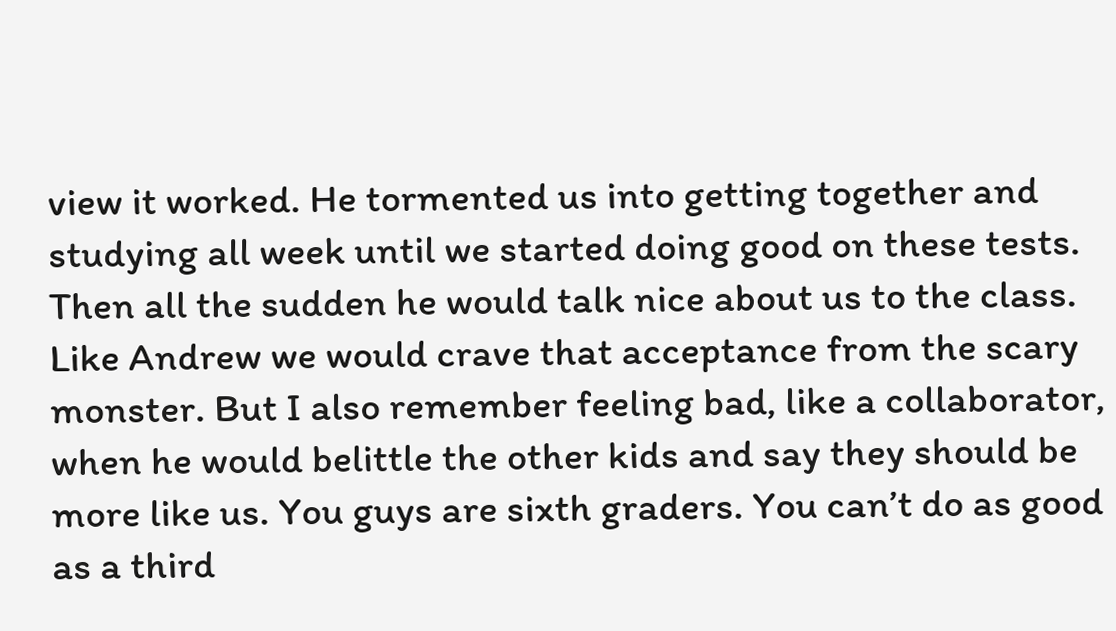view it worked. He tormented us into getting together and studying all week until we started doing good on these tests. Then all the sudden he would talk nice about us to the class. Like Andrew we would crave that acceptance from the scary monster. But I also remember feeling bad, like a collaborator, when he would belittle the other kids and say they should be more like us. You guys are sixth graders. You can’t do as good as a third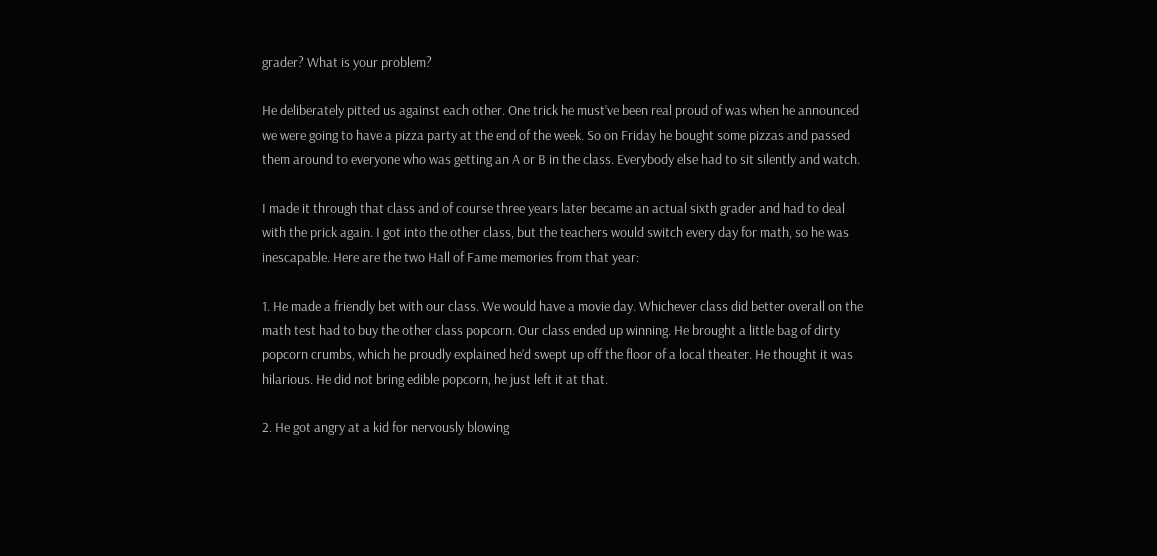grader? What is your problem?

He deliberately pitted us against each other. One trick he must’ve been real proud of was when he announced we were going to have a pizza party at the end of the week. So on Friday he bought some pizzas and passed them around to everyone who was getting an A or B in the class. Everybody else had to sit silently and watch.

I made it through that class and of course three years later became an actual sixth grader and had to deal with the prick again. I got into the other class, but the teachers would switch every day for math, so he was inescapable. Here are the two Hall of Fame memories from that year:

1. He made a friendly bet with our class. We would have a movie day. Whichever class did better overall on the math test had to buy the other class popcorn. Our class ended up winning. He brought a little bag of dirty popcorn crumbs, which he proudly explained he’d swept up off the floor of a local theater. He thought it was hilarious. He did not bring edible popcorn, he just left it at that.

2. He got angry at a kid for nervously blowing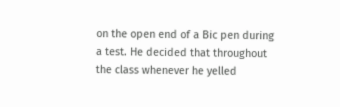on the open end of a Bic pen during a test. He decided that throughout the class whenever he yelled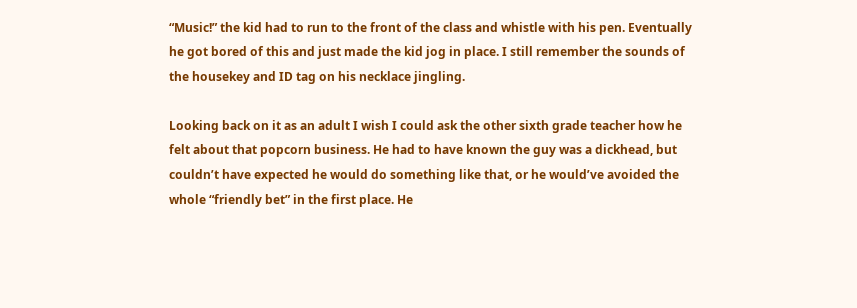“Music!” the kid had to run to the front of the class and whistle with his pen. Eventually he got bored of this and just made the kid jog in place. I still remember the sounds of the housekey and ID tag on his necklace jingling.

Looking back on it as an adult I wish I could ask the other sixth grade teacher how he felt about that popcorn business. He had to have known the guy was a dickhead, but couldn’t have expected he would do something like that, or he would’ve avoided the whole “friendly bet” in the first place. He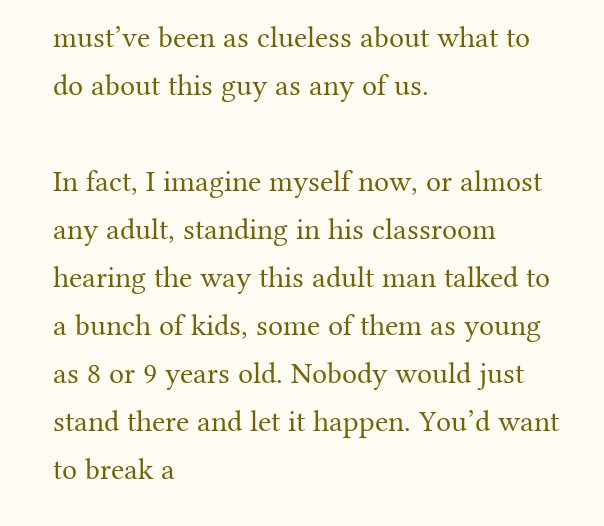must’ve been as clueless about what to do about this guy as any of us.

In fact, I imagine myself now, or almost any adult, standing in his classroom hearing the way this adult man talked to a bunch of kids, some of them as young as 8 or 9 years old. Nobody would just stand there and let it happen. You’d want to break a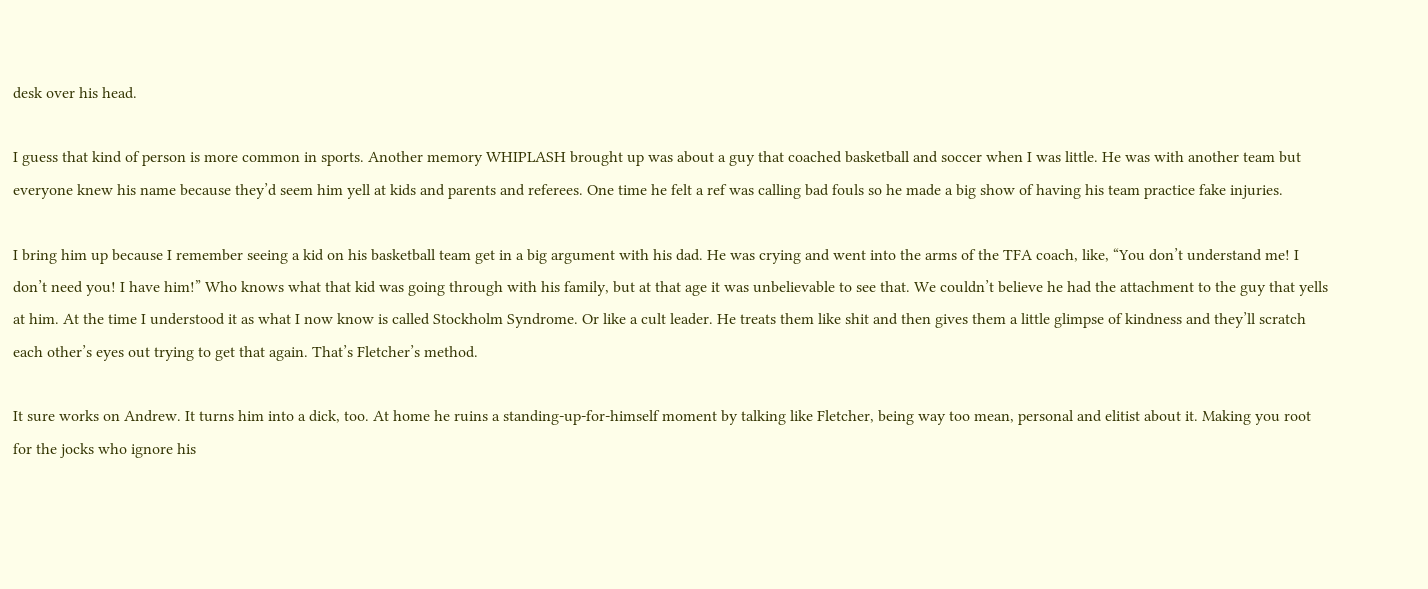desk over his head.

I guess that kind of person is more common in sports. Another memory WHIPLASH brought up was about a guy that coached basketball and soccer when I was little. He was with another team but everyone knew his name because they’d seem him yell at kids and parents and referees. One time he felt a ref was calling bad fouls so he made a big show of having his team practice fake injuries.

I bring him up because I remember seeing a kid on his basketball team get in a big argument with his dad. He was crying and went into the arms of the TFA coach, like, “You don’t understand me! I don’t need you! I have him!” Who knows what that kid was going through with his family, but at that age it was unbelievable to see that. We couldn’t believe he had the attachment to the guy that yells at him. At the time I understood it as what I now know is called Stockholm Syndrome. Or like a cult leader. He treats them like shit and then gives them a little glimpse of kindness and they’ll scratch each other’s eyes out trying to get that again. That’s Fletcher’s method.

It sure works on Andrew. It turns him into a dick, too. At home he ruins a standing-up-for-himself moment by talking like Fletcher, being way too mean, personal and elitist about it. Making you root for the jocks who ignore his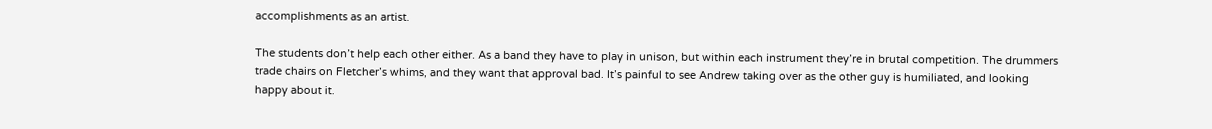accomplishments as an artist.

The students don’t help each other either. As a band they have to play in unison, but within each instrument they’re in brutal competition. The drummers trade chairs on Fletcher’s whims, and they want that approval bad. It’s painful to see Andrew taking over as the other guy is humiliated, and looking happy about it.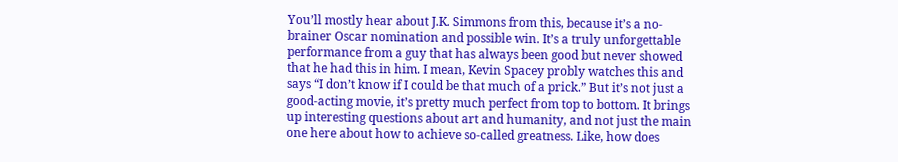You’ll mostly hear about J.K. Simmons from this, because it’s a no-brainer Oscar nomination and possible win. It’s a truly unforgettable performance from a guy that has always been good but never showed that he had this in him. I mean, Kevin Spacey probly watches this and says “I don’t know if I could be that much of a prick.” But it’s not just a good-acting movie, it’s pretty much perfect from top to bottom. It brings up interesting questions about art and humanity, and not just the main one here about how to achieve so-called greatness. Like, how does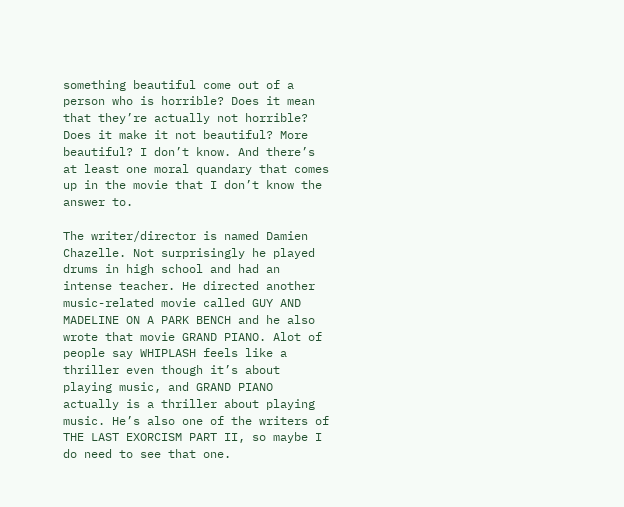something beautiful come out of a person who is horrible? Does it mean that they’re actually not horrible? Does it make it not beautiful? More beautiful? I don’t know. And there’s at least one moral quandary that comes up in the movie that I don’t know the answer to.

The writer/director is named Damien Chazelle. Not surprisingly he played drums in high school and had an intense teacher. He directed another music-related movie called GUY AND MADELINE ON A PARK BENCH and he also wrote that movie GRAND PIANO. Alot of people say WHIPLASH feels like a thriller even though it’s about playing music, and GRAND PIANO actually is a thriller about playing music. He’s also one of the writers of THE LAST EXORCISM PART II, so maybe I do need to see that one.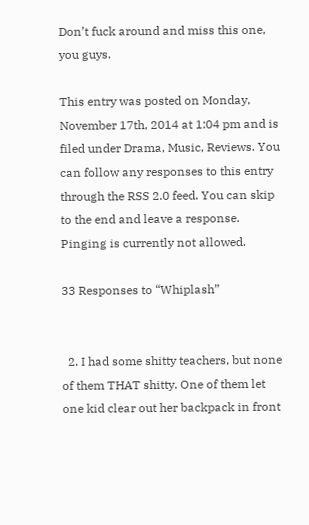Don’t fuck around and miss this one, you guys.

This entry was posted on Monday, November 17th, 2014 at 1:04 pm and is filed under Drama, Music, Reviews. You can follow any responses to this entry through the RSS 2.0 feed. You can skip to the end and leave a response. Pinging is currently not allowed.

33 Responses to “Whiplash”


  2. I had some shitty teachers, but none of them THAT shitty. One of them let one kid clear out her backpack in front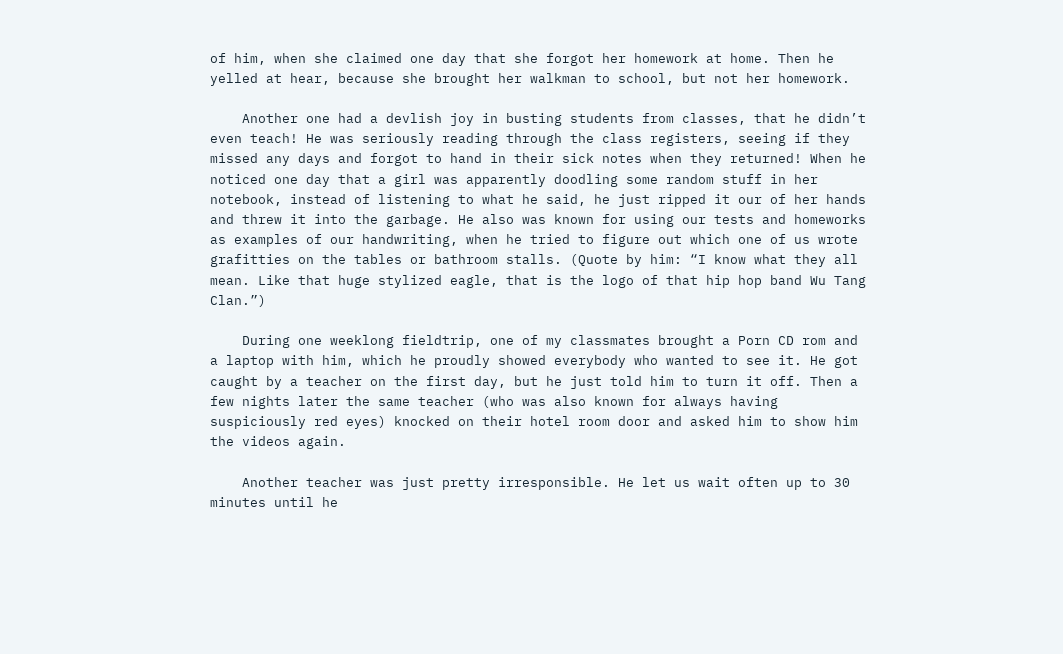of him, when she claimed one day that she forgot her homework at home. Then he yelled at hear, because she brought her walkman to school, but not her homework.

    Another one had a devlish joy in busting students from classes, that he didn’t even teach! He was seriously reading through the class registers, seeing if they missed any days and forgot to hand in their sick notes when they returned! When he noticed one day that a girl was apparently doodling some random stuff in her notebook, instead of listening to what he said, he just ripped it our of her hands and threw it into the garbage. He also was known for using our tests and homeworks as examples of our handwriting, when he tried to figure out which one of us wrote grafitties on the tables or bathroom stalls. (Quote by him: “I know what they all mean. Like that huge stylized eagle, that is the logo of that hip hop band Wu Tang Clan.”)

    During one weeklong fieldtrip, one of my classmates brought a Porn CD rom and a laptop with him, which he proudly showed everybody who wanted to see it. He got caught by a teacher on the first day, but he just told him to turn it off. Then a few nights later the same teacher (who was also known for always having suspiciously red eyes) knocked on their hotel room door and asked him to show him the videos again.

    Another teacher was just pretty irresponsible. He let us wait often up to 30 minutes until he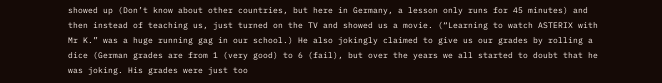showed up (Don’t know about other countries, but here in Germany, a lesson only runs for 45 minutes) and then instead of teaching us, just turned on the TV and showed us a movie. (“Learning to watch ASTERIX with Mr K.” was a huge running gag in our school.) He also jokingly claimed to give us our grades by rolling a dice (German grades are from 1 (very good) to 6 (fail), but over the years we all started to doubt that he was joking. His grades were just too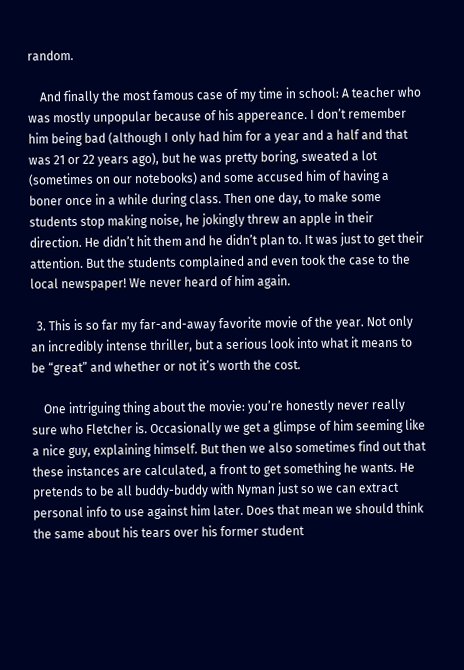random.

    And finally the most famous case of my time in school: A teacher who was mostly unpopular because of his appereance. I don’t remember him being bad (although I only had him for a year and a half and that was 21 or 22 years ago), but he was pretty boring, sweated a lot (sometimes on our notebooks) and some accused him of having a boner once in a while during class. Then one day, to make some students stop making noise, he jokingly threw an apple in their direction. He didn’t hit them and he didn’t plan to. It was just to get their attention. But the students complained and even took the case to the local newspaper! We never heard of him again.

  3. This is so far my far-and-away favorite movie of the year. Not only an incredibly intense thriller, but a serious look into what it means to be “great” and whether or not it’s worth the cost.

    One intriguing thing about the movie: you’re honestly never really sure who Fletcher is. Occasionally we get a glimpse of him seeming like a nice guy, explaining himself. But then we also sometimes find out that these instances are calculated, a front to get something he wants. He pretends to be all buddy-buddy with Nyman just so we can extract personal info to use against him later. Does that mean we should think the same about his tears over his former student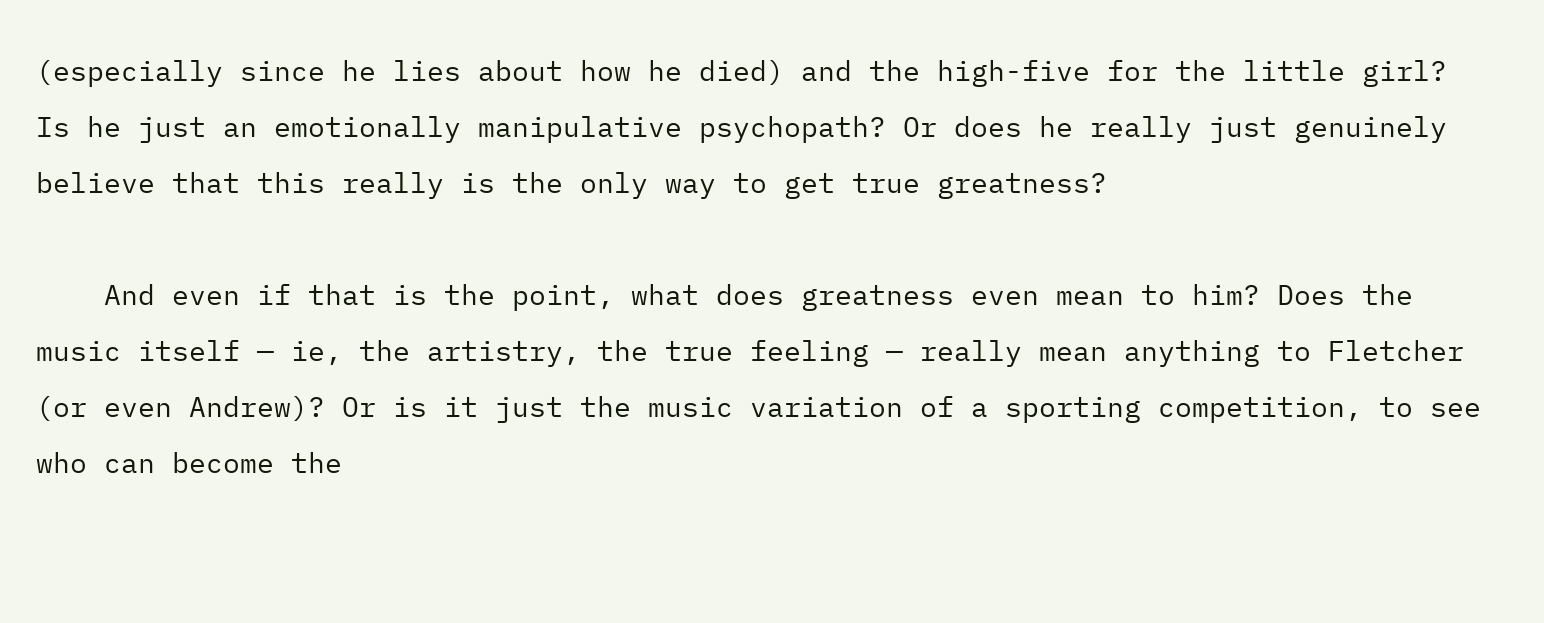(especially since he lies about how he died) and the high-five for the little girl? Is he just an emotionally manipulative psychopath? Or does he really just genuinely believe that this really is the only way to get true greatness?

    And even if that is the point, what does greatness even mean to him? Does the music itself — ie, the artistry, the true feeling — really mean anything to Fletcher (or even Andrew)? Or is it just the music variation of a sporting competition, to see who can become the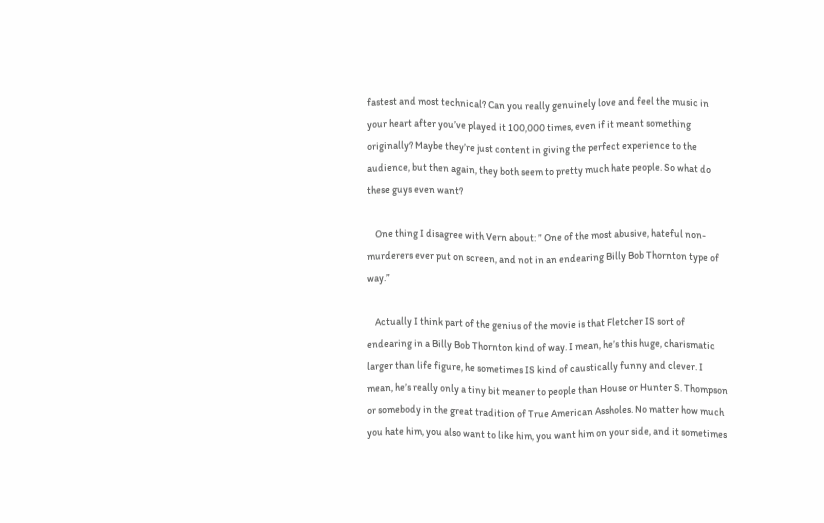fastest and most technical? Can you really genuinely love and feel the music in your heart after you’ve played it 100,000 times, even if it meant something originally? Maybe they’re just content in giving the perfect experience to the audience, but then again, they both seem to pretty much hate people. So what do these guys even want?

    One thing I disagree with Vern about: ” One of the most abusive, hateful non-murderers ever put on screen, and not in an endearing Billy Bob Thornton type of way.”

    Actually I think part of the genius of the movie is that Fletcher IS sort of endearing in a Billy Bob Thornton kind of way. I mean, he’s this huge, charismatic larger than life figure, he sometimes IS kind of caustically funny and clever. I mean, he’s really only a tiny bit meaner to people than House or Hunter S. Thompson or somebody in the great tradition of True American Assholes. No matter how much you hate him, you also want to like him, you want him on your side, and it sometimes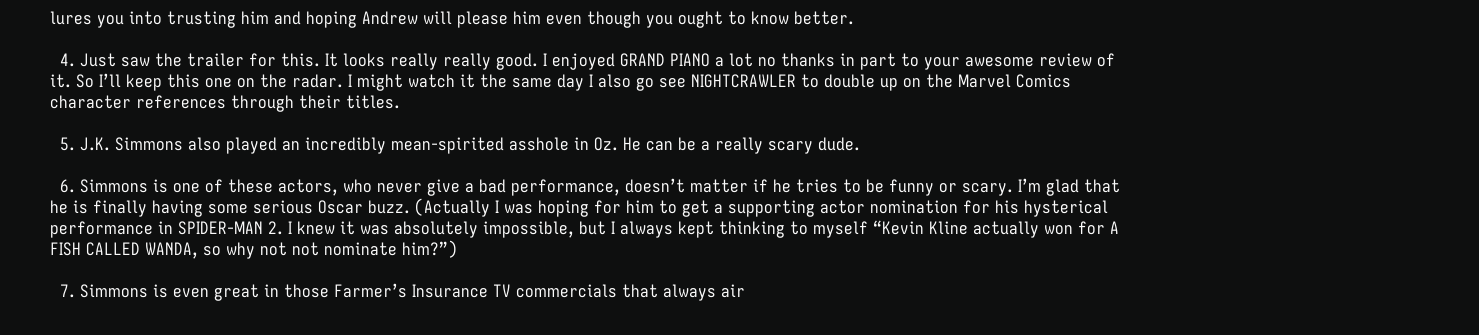lures you into trusting him and hoping Andrew will please him even though you ought to know better.

  4. Just saw the trailer for this. It looks really really good. I enjoyed GRAND PIANO a lot no thanks in part to your awesome review of it. So I’ll keep this one on the radar. I might watch it the same day I also go see NIGHTCRAWLER to double up on the Marvel Comics character references through their titles.

  5. J.K. Simmons also played an incredibly mean-spirited asshole in Oz. He can be a really scary dude.

  6. Simmons is one of these actors, who never give a bad performance, doesn’t matter if he tries to be funny or scary. I’m glad that he is finally having some serious Oscar buzz. (Actually I was hoping for him to get a supporting actor nomination for his hysterical performance in SPIDER-MAN 2. I knew it was absolutely impossible, but I always kept thinking to myself “Kevin Kline actually won for A FISH CALLED WANDA, so why not not nominate him?”)

  7. Simmons is even great in those Farmer’s Insurance TV commercials that always air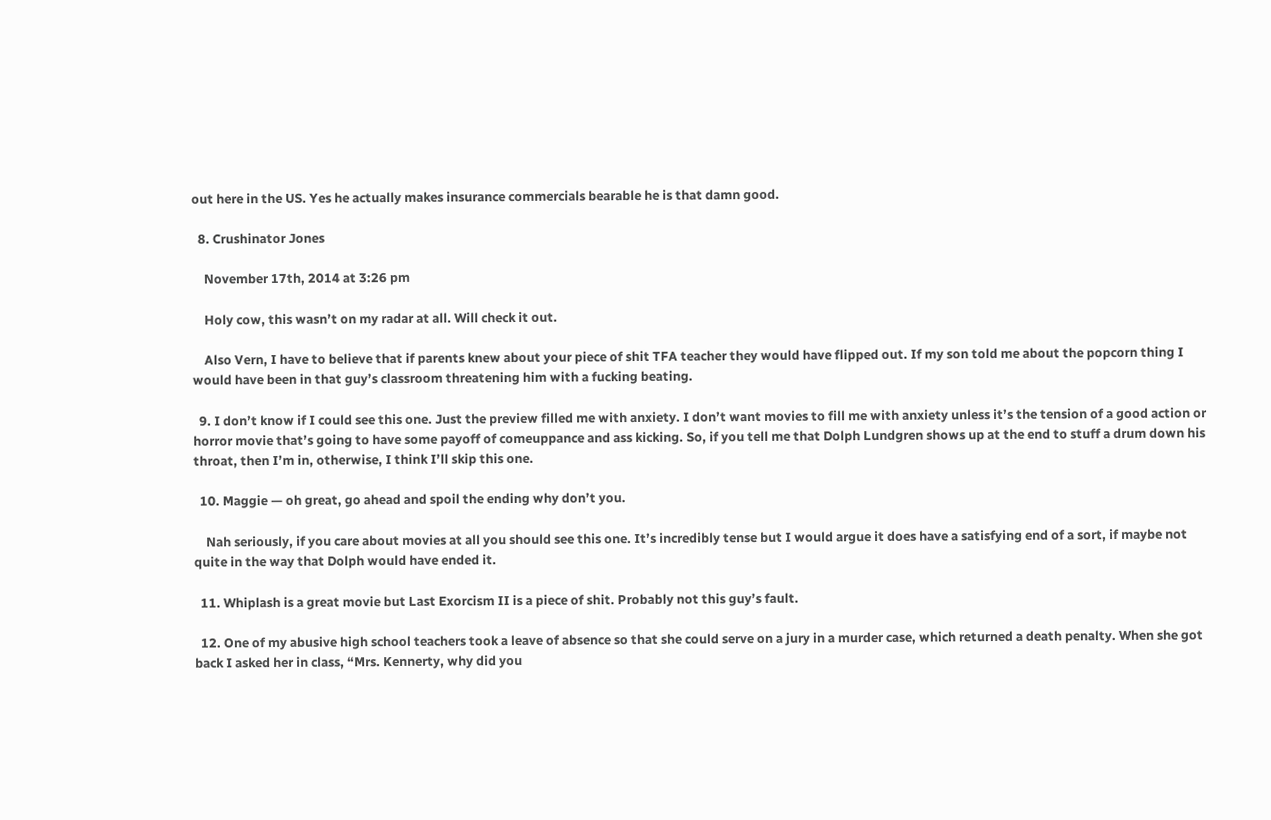out here in the US. Yes he actually makes insurance commercials bearable he is that damn good.

  8. Crushinator Jones

    November 17th, 2014 at 3:26 pm

    Holy cow, this wasn’t on my radar at all. Will check it out.

    Also Vern, I have to believe that if parents knew about your piece of shit TFA teacher they would have flipped out. If my son told me about the popcorn thing I would have been in that guy’s classroom threatening him with a fucking beating.

  9. I don’t know if I could see this one. Just the preview filled me with anxiety. I don’t want movies to fill me with anxiety unless it’s the tension of a good action or horror movie that’s going to have some payoff of comeuppance and ass kicking. So, if you tell me that Dolph Lundgren shows up at the end to stuff a drum down his throat, then I’m in, otherwise, I think I’ll skip this one.

  10. Maggie — oh great, go ahead and spoil the ending why don’t you.

    Nah seriously, if you care about movies at all you should see this one. It’s incredibly tense but I would argue it does have a satisfying end of a sort, if maybe not quite in the way that Dolph would have ended it.

  11. Whiplash is a great movie but Last Exorcism II is a piece of shit. Probably not this guy’s fault.

  12. One of my abusive high school teachers took a leave of absence so that she could serve on a jury in a murder case, which returned a death penalty. When she got back I asked her in class, “Mrs. Kennerty, why did you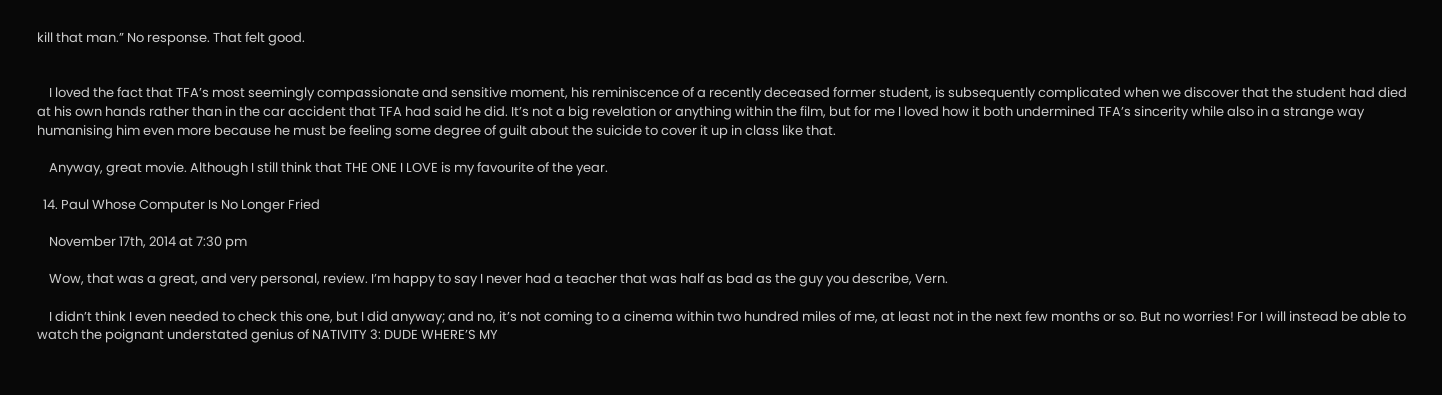kill that man.” No response. That felt good.


    I loved the fact that TFA’s most seemingly compassionate and sensitive moment, his reminiscence of a recently deceased former student, is subsequently complicated when we discover that the student had died at his own hands rather than in the car accident that TFA had said he did. It’s not a big revelation or anything within the film, but for me I loved how it both undermined TFA’s sincerity while also in a strange way humanising him even more because he must be feeling some degree of guilt about the suicide to cover it up in class like that.

    Anyway, great movie. Although I still think that THE ONE I LOVE is my favourite of the year.

  14. Paul Whose Computer Is No Longer Fried

    November 17th, 2014 at 7:30 pm

    Wow, that was a great, and very personal, review. I’m happy to say I never had a teacher that was half as bad as the guy you describe, Vern.

    I didn’t think I even needed to check this one, but I did anyway; and no, it’s not coming to a cinema within two hundred miles of me, at least not in the next few months or so. But no worries! For I will instead be able to watch the poignant understated genius of NATIVITY 3: DUDE WHERE’S MY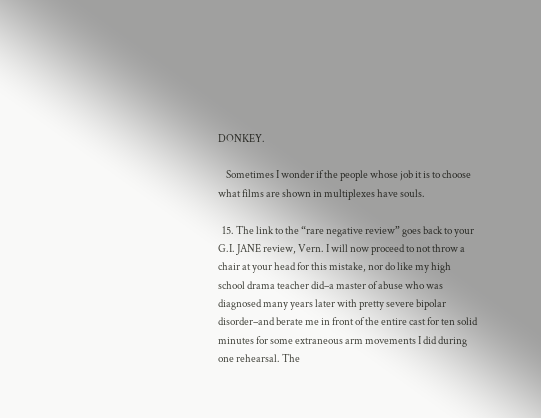DONKEY.

    Sometimes I wonder if the people whose job it is to choose what films are shown in multiplexes have souls.

  15. The link to the “rare negative review” goes back to your G.I. JANE review, Vern. I will now proceed to not throw a chair at your head for this mistake, nor do like my high school drama teacher did–a master of abuse who was diagnosed many years later with pretty severe bipolar disorder–and berate me in front of the entire cast for ten solid minutes for some extraneous arm movements I did during one rehearsal. The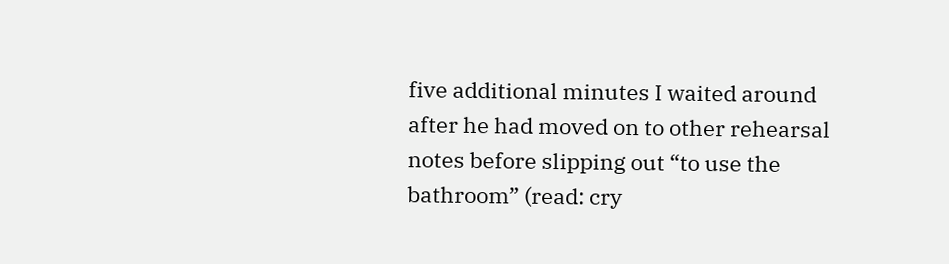five additional minutes I waited around after he had moved on to other rehearsal notes before slipping out “to use the bathroom” (read: cry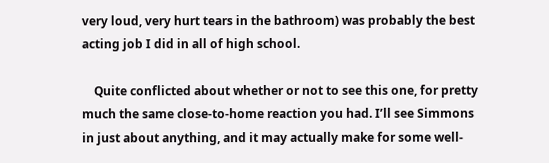very loud, very hurt tears in the bathroom) was probably the best acting job I did in all of high school.

    Quite conflicted about whether or not to see this one, for pretty much the same close-to-home reaction you had. I’ll see Simmons in just about anything, and it may actually make for some well-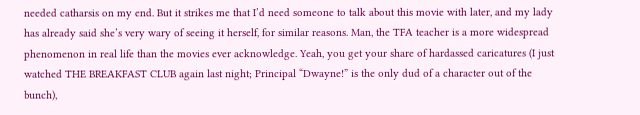needed catharsis on my end. But it strikes me that I’d need someone to talk about this movie with later, and my lady has already said she’s very wary of seeing it herself, for similar reasons. Man, the TFA teacher is a more widespread phenomenon in real life than the movies ever acknowledge. Yeah, you get your share of hardassed caricatures (I just watched THE BREAKFAST CLUB again last night; Principal “Dwayne!” is the only dud of a character out of the bunch),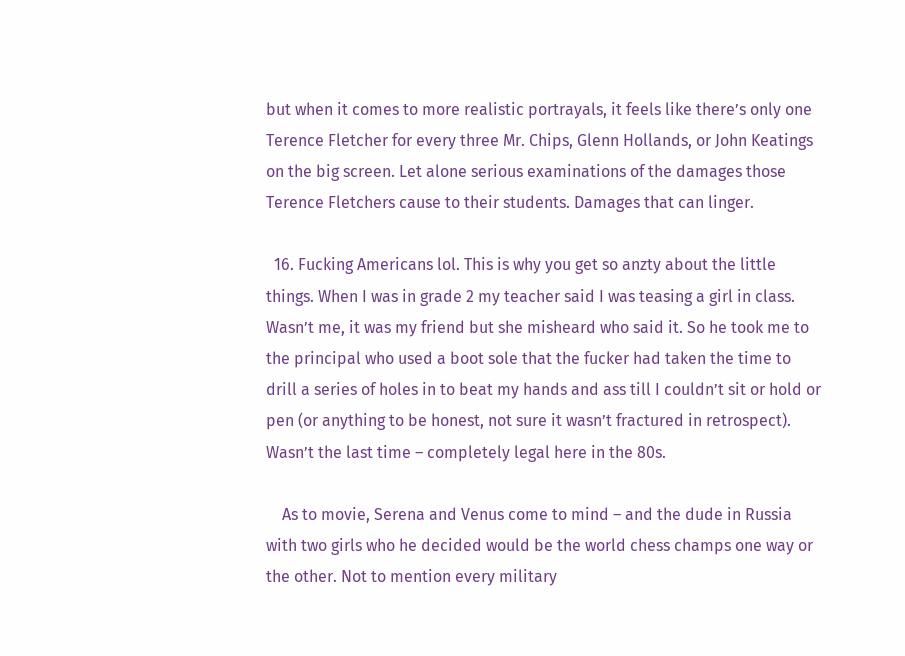but when it comes to more realistic portrayals, it feels like there’s only one Terence Fletcher for every three Mr. Chips, Glenn Hollands, or John Keatings on the big screen. Let alone serious examinations of the damages those Terence Fletchers cause to their students. Damages that can linger.

  16. Fucking Americans lol. This is why you get so anzty about the little things. When I was in grade 2 my teacher said I was teasing a girl in class. Wasn’t me, it was my friend but she misheard who said it. So he took me to the principal who used a boot sole that the fucker had taken the time to drill a series of holes in to beat my hands and ass till I couldn’t sit or hold or pen (or anything to be honest, not sure it wasn’t fractured in retrospect). Wasn’t the last time – completely legal here in the 80s.

    As to movie, Serena and Venus come to mind – and the dude in Russia with two girls who he decided would be the world chess champs one way or the other. Not to mention every military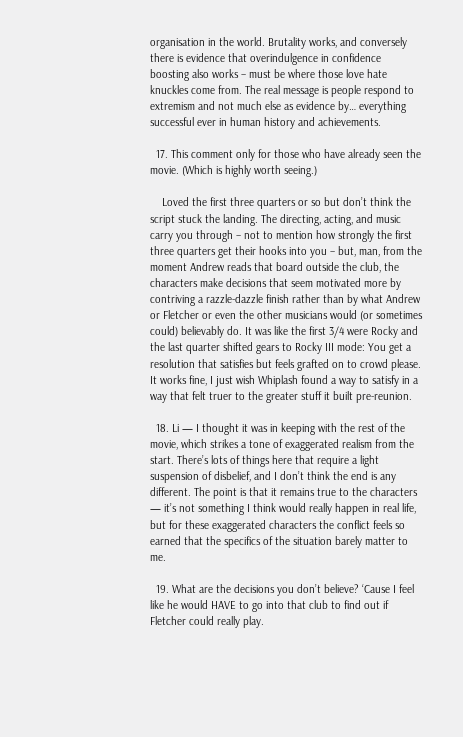organisation in the world. Brutality works, and conversely there is evidence that overindulgence in confidence boosting also works – must be where those love hate knuckles come from. The real message is people respond to extremism and not much else as evidence by… everything successful ever in human history and achievements.

  17. This comment only for those who have already seen the movie. (Which is highly worth seeing.)

    Loved the first three quarters or so but don’t think the script stuck the landing. The directing, acting, and music carry you through – not to mention how strongly the first three quarters get their hooks into you – but, man, from the moment Andrew reads that board outside the club, the characters make decisions that seem motivated more by contriving a razzle-dazzle finish rather than by what Andrew or Fletcher or even the other musicians would (or sometimes could) believably do. It was like the first 3/4 were Rocky and the last quarter shifted gears to Rocky III mode: You get a resolution that satisfies but feels grafted on to crowd please. It works fine, I just wish Whiplash found a way to satisfy in a way that felt truer to the greater stuff it built pre-reunion.

  18. Li — I thought it was in keeping with the rest of the movie, which strikes a tone of exaggerated realism from the start. There’s lots of things here that require a light suspension of disbelief, and I don’t think the end is any different. The point is that it remains true to the characters — it’s not something I think would really happen in real life, but for these exaggerated characters the conflict feels so earned that the specifics of the situation barely matter to me.

  19. What are the decisions you don’t believe? ‘Cause I feel like he would HAVE to go into that club to find out if Fletcher could really play.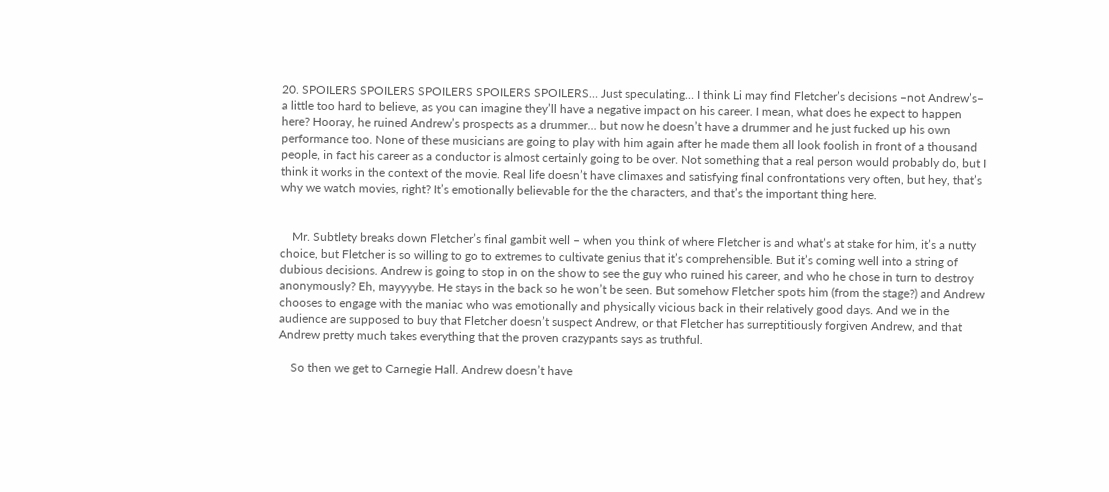20. SPOILERS SPOILERS SPOILERS SPOILERS SPOILERS… Just speculating… I think Li may find Fletcher’s decisions –not Andrew’s– a little too hard to believe, as you can imagine they’ll have a negative impact on his career. I mean, what does he expect to happen here? Hooray, he ruined Andrew’s prospects as a drummer… but now he doesn’t have a drummer and he just fucked up his own performance too. None of these musicians are going to play with him again after he made them all look foolish in front of a thousand people, in fact his career as a conductor is almost certainly going to be over. Not something that a real person would probably do, but I think it works in the context of the movie. Real life doesn’t have climaxes and satisfying final confrontations very often, but hey, that’s why we watch movies, right? It’s emotionally believable for the the characters, and that’s the important thing here.


    Mr. Subtlety breaks down Fletcher’s final gambit well – when you think of where Fletcher is and what’s at stake for him, it’s a nutty choice, but Fletcher is so willing to go to extremes to cultivate genius that it’s comprehensible. But it’s coming well into a string of dubious decisions. Andrew is going to stop in on the show to see the guy who ruined his career, and who he chose in turn to destroy anonymously? Eh, mayyyybe. He stays in the back so he won’t be seen. But somehow Fletcher spots him (from the stage?) and Andrew chooses to engage with the maniac who was emotionally and physically vicious back in their relatively good days. And we in the audience are supposed to buy that Fletcher doesn’t suspect Andrew, or that Fletcher has surreptitiously forgiven Andrew, and that Andrew pretty much takes everything that the proven crazypants says as truthful.

    So then we get to Carnegie Hall. Andrew doesn’t have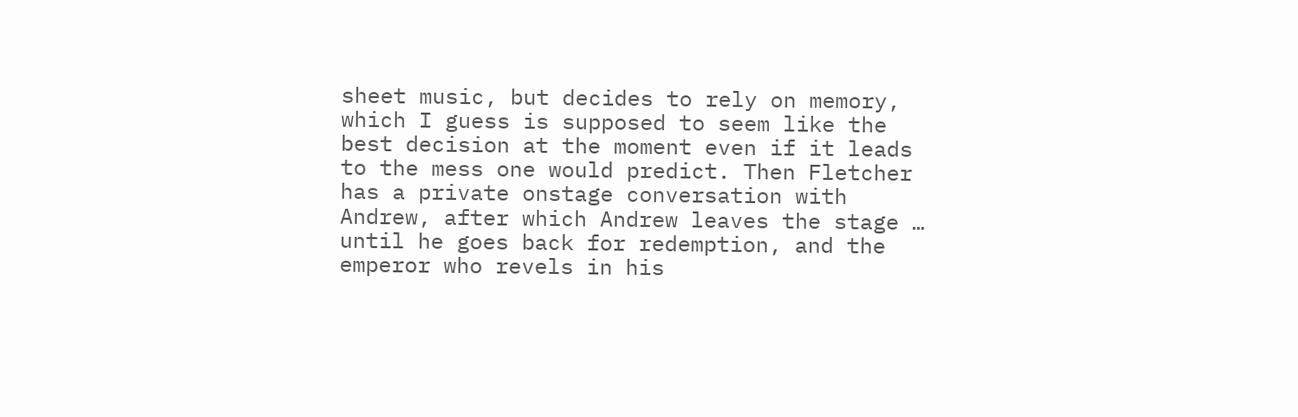sheet music, but decides to rely on memory, which I guess is supposed to seem like the best decision at the moment even if it leads to the mess one would predict. Then Fletcher has a private onstage conversation with Andrew, after which Andrew leaves the stage … until he goes back for redemption, and the emperor who revels in his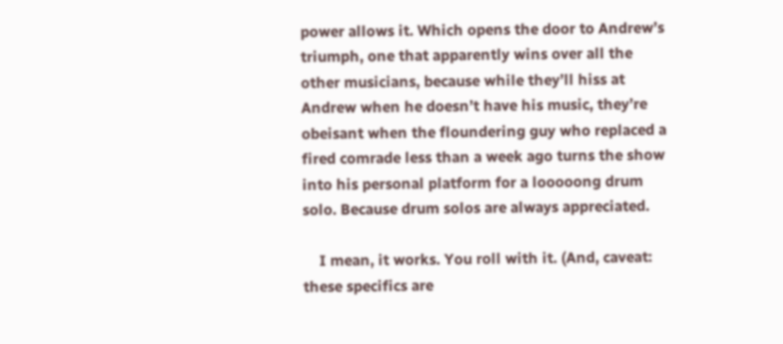power allows it. Which opens the door to Andrew’s triumph, one that apparently wins over all the other musicians, because while they’ll hiss at Andrew when he doesn’t have his music, they’re obeisant when the floundering guy who replaced a fired comrade less than a week ago turns the show into his personal platform for a looooong drum solo. Because drum solos are always appreciated.

    I mean, it works. You roll with it. (And, caveat: these specifics are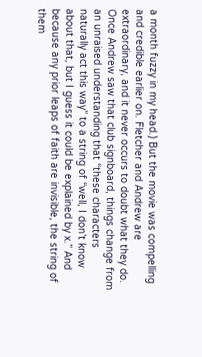a month fuzzy in my head.) But the movie was compelling and credible earlier on. Fletcher and Andrew are extraordinary, and it never occurs to doubt what they do. Once Andrew saw that club signboard, things change from an unraised understanding that “these characters naturally act this way” to a string of “well, I don’t know about that, but I guess it could be explained by x.” And because any prior leaps of faith are invisible, the string of them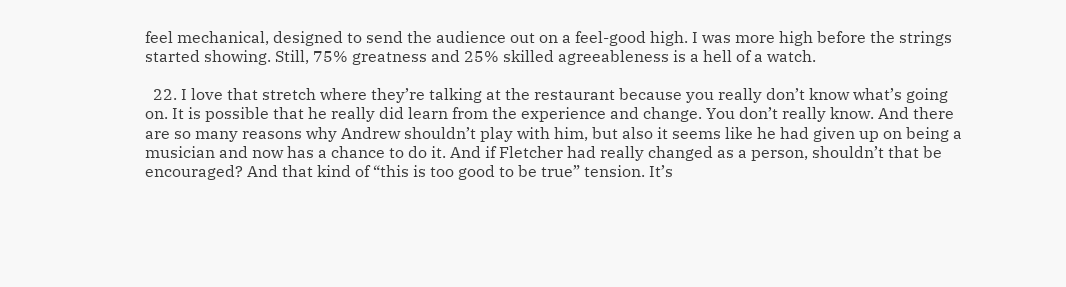feel mechanical, designed to send the audience out on a feel-good high. I was more high before the strings started showing. Still, 75% greatness and 25% skilled agreeableness is a hell of a watch.

  22. I love that stretch where they’re talking at the restaurant because you really don’t know what’s going on. It is possible that he really did learn from the experience and change. You don’t really know. And there are so many reasons why Andrew shouldn’t play with him, but also it seems like he had given up on being a musician and now has a chance to do it. And if Fletcher had really changed as a person, shouldn’t that be encouraged? And that kind of “this is too good to be true” tension. It’s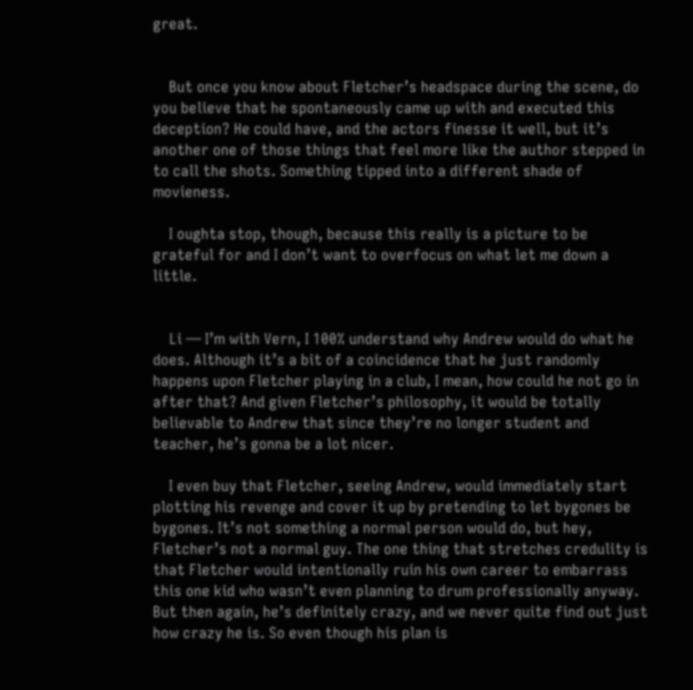great.


    But once you know about Fletcher’s headspace during the scene, do you believe that he spontaneously came up with and executed this deception? He could have, and the actors finesse it well, but it’s another one of those things that feel more like the author stepped in to call the shots. Something tipped into a different shade of movieness.

    I oughta stop, though, because this really is a picture to be grateful for and I don’t want to overfocus on what let me down a little.


    Li — I’m with Vern, I 100% understand why Andrew would do what he does. Although it’s a bit of a coincidence that he just randomly happens upon Fletcher playing in a club, I mean, how could he not go in after that? And given Fletcher’s philosophy, it would be totally believable to Andrew that since they’re no longer student and teacher, he’s gonna be a lot nicer.

    I even buy that Fletcher, seeing Andrew, would immediately start plotting his revenge and cover it up by pretending to let bygones be bygones. It’s not something a normal person would do, but hey, Fletcher’s not a normal guy. The one thing that stretches credulity is that Fletcher would intentionally ruin his own career to embarrass this one kid who wasn’t even planning to drum professionally anyway. But then again, he’s definitely crazy, and we never quite find out just how crazy he is. So even though his plan is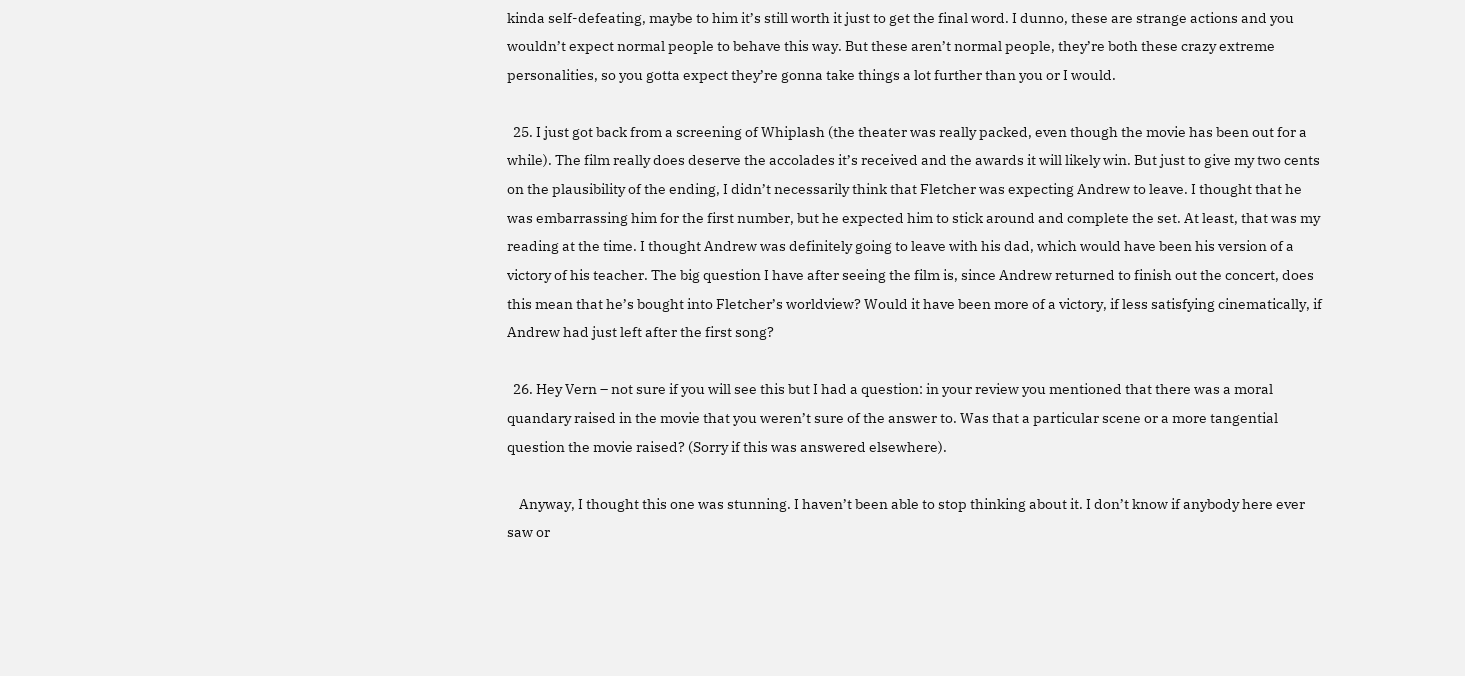kinda self-defeating, maybe to him it’s still worth it just to get the final word. I dunno, these are strange actions and you wouldn’t expect normal people to behave this way. But these aren’t normal people, they’re both these crazy extreme personalities, so you gotta expect they’re gonna take things a lot further than you or I would.

  25. I just got back from a screening of Whiplash (the theater was really packed, even though the movie has been out for a while). The film really does deserve the accolades it’s received and the awards it will likely win. But just to give my two cents on the plausibility of the ending, I didn’t necessarily think that Fletcher was expecting Andrew to leave. I thought that he was embarrassing him for the first number, but he expected him to stick around and complete the set. At least, that was my reading at the time. I thought Andrew was definitely going to leave with his dad, which would have been his version of a victory of his teacher. The big question I have after seeing the film is, since Andrew returned to finish out the concert, does this mean that he’s bought into Fletcher’s worldview? Would it have been more of a victory, if less satisfying cinematically, if Andrew had just left after the first song?

  26. Hey Vern – not sure if you will see this but I had a question: in your review you mentioned that there was a moral quandary raised in the movie that you weren’t sure of the answer to. Was that a particular scene or a more tangential question the movie raised? (Sorry if this was answered elsewhere).

    Anyway, I thought this one was stunning. I haven’t been able to stop thinking about it. I don’t know if anybody here ever saw or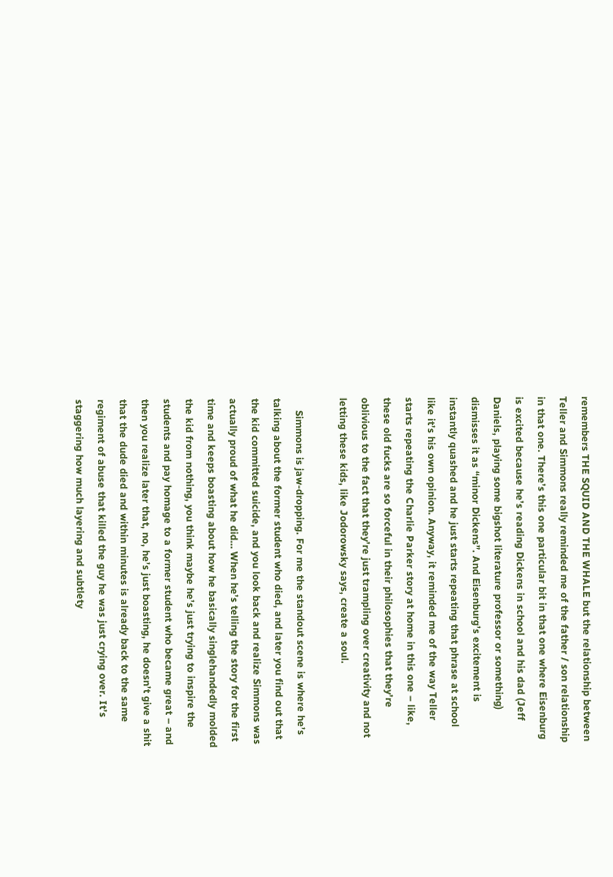remembers THE SQUID AND THE WHALE but the relationship between Teller and Simmons really reminded me of the father / son relationship in that one. There’s this one particular bit in that one where Eisenburg is excited because he’s reading Dickens in school and his dad (Jeff Daniels, playing some bigshot literature professor or something) dismisses it as “minor Dickens”. And Eisenburg’s excitement is instantly quashed and he just starts repeating that phrase at school like it’s his own opinion. Anyway, it reminded me of the way Teller starts repeating the Charlie Parker story at home in this one – like, these old fucks are so forceful in their philosophies that they’re oblivious to the fact that they’re just trampling over creativity and not letting these kids, like Jodorowsky says, create a soul.

    Simmons is jaw-dropping. For me the standout scene is where he’s talking about the former student who died, and later you find out that the kid committed suicide, and you look back and realize Simmons was actually proud of what he did… When he’s telling the story for the first time and keeps boasting about how he basically singlehandedly molded the kid from nothing, you think maybe he’s just trying to inspire the students and pay homage to a former student who became great – and then you realize later that, no, he’s just boasting, he doesn’t give a shit that the dude died and within minutes is already back to the same regiment of abuse that killed the guy he was just crying over. It’s staggering how much layering and subtlety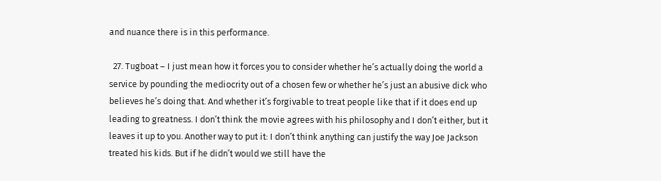and nuance there is in this performance.

  27. Tugboat – I just mean how it forces you to consider whether he’s actually doing the world a service by pounding the mediocrity out of a chosen few or whether he’s just an abusive dick who believes he’s doing that. And whether it’s forgivable to treat people like that if it does end up leading to greatness. I don’t think the movie agrees with his philosophy and I don’t either, but it leaves it up to you. Another way to put it: I don’t think anything can justify the way Joe Jackson treated his kids. But if he didn’t would we still have the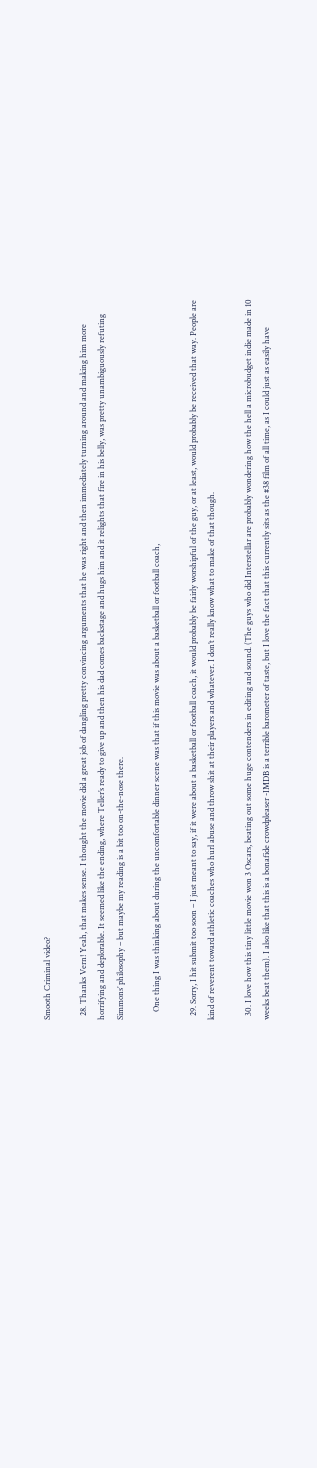Smooth Criminal video?

  28. Thanks Vern! Yeah, that makes sense. I thought the movie did a great job of dangling pretty convincing arguments that he was right and then immediately turning around and making him more horrifying and deplorable. It seemed like the ending, where Teller’s ready to give up and then his dad comes backstage and hugs him and it relights that fire in his belly, was pretty unambiguously refuting Simmons’ philosophy – but maybe my reading is a bit too on-the-nose there.

    One thing I was thinking about during the uncomfortable dinner scene was that if this movie was about a basketball or football coach,

  29. Sorry, I hit submit too soon – I just meant to say, if it were about a basketball or football coach, it would probably be fairly worshipful of the guy, or at least, would probably be received that way. People are kind of reverent toward athletic coaches who hurl abuse and throw shit at their players and whatever. I don’t really know what to make of that though.

  30. I love how this tiny little movie won 3 Oscars, beating out some huge contenders in editing and sound. (The guys who did Interstellar are probably wondering how the hell a microbudget indie made in 10 weeks beat them). I also like that this is a bonafide crowdpleaser -IMDB is a terrible barometer of taste, but I love the fact that this currently sits as the #38 film of all time, as I could just as easily have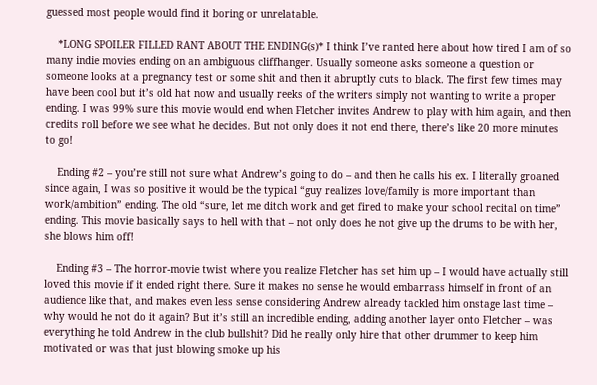guessed most people would find it boring or unrelatable.

    *LONG SPOILER FILLED RANT ABOUT THE ENDING(s)* I think I’ve ranted here about how tired I am of so many indie movies ending on an ambiguous cliffhanger. Usually someone asks someone a question or someone looks at a pregnancy test or some shit and then it abruptly cuts to black. The first few times may have been cool but it’s old hat now and usually reeks of the writers simply not wanting to write a proper ending. I was 99% sure this movie would end when Fletcher invites Andrew to play with him again, and then credits roll before we see what he decides. But not only does it not end there, there’s like 20 more minutes to go!

    Ending #2 – you’re still not sure what Andrew’s going to do – and then he calls his ex. I literally groaned since again, I was so positive it would be the typical “guy realizes love/family is more important than work/ambition” ending. The old “sure, let me ditch work and get fired to make your school recital on time” ending. This movie basically says to hell with that – not only does he not give up the drums to be with her, she blows him off!

    Ending #3 – The horror-movie twist where you realize Fletcher has set him up – I would have actually still loved this movie if it ended right there. Sure it makes no sense he would embarrass himself in front of an audience like that, and makes even less sense considering Andrew already tackled him onstage last time – why would he not do it again? But it’s still an incredible ending, adding another layer onto Fletcher – was everything he told Andrew in the club bullshit? Did he really only hire that other drummer to keep him motivated or was that just blowing smoke up his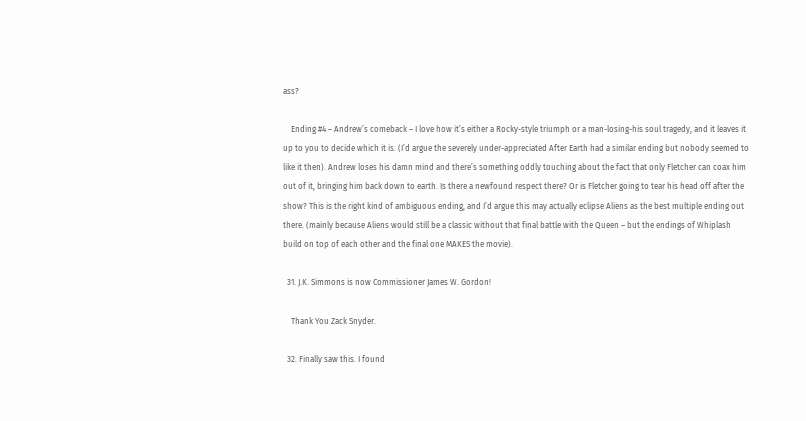ass?

    Ending #4 – Andrew’s comeback – I love how it’s either a Rocky-style triumph or a man-losing-his soul tragedy, and it leaves it up to you to decide which it is. (I’d argue the severely under-appreciated After Earth had a similar ending but nobody seemed to like it then). Andrew loses his damn mind and there’s something oddly touching about the fact that only Fletcher can coax him out of it, bringing him back down to earth. Is there a newfound respect there? Or is Fletcher going to tear his head off after the show? This is the right kind of ambiguous ending, and I’d argue this may actually eclipse Aliens as the best multiple ending out there. (mainly because Aliens would still be a classic without that final battle with the Queen – but the endings of Whiplash build on top of each other and the final one MAKES the movie).

  31. J.K. Simmons is now Commissioner James W. Gordon!

    Thank You Zack Snyder.

  32. Finally saw this. I found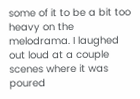some of it to be a bit too heavy on the melodrama. I laughed out loud at a couple scenes where it was poured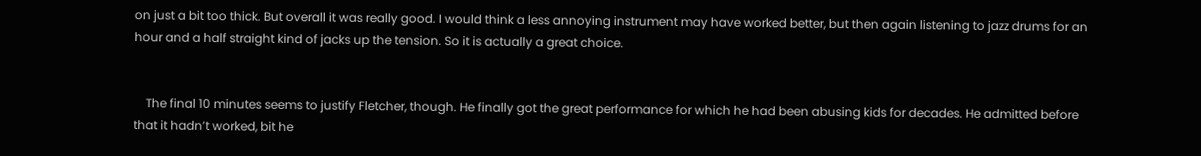on just a bit too thick. But overall it was really good. I would think a less annoying instrument may have worked better, but then again listening to jazz drums for an hour and a half straight kind of jacks up the tension. So it is actually a great choice.


    The final 10 minutes seems to justify Fletcher, though. He finally got the great performance for which he had been abusing kids for decades. He admitted before that it hadn’t worked, bit he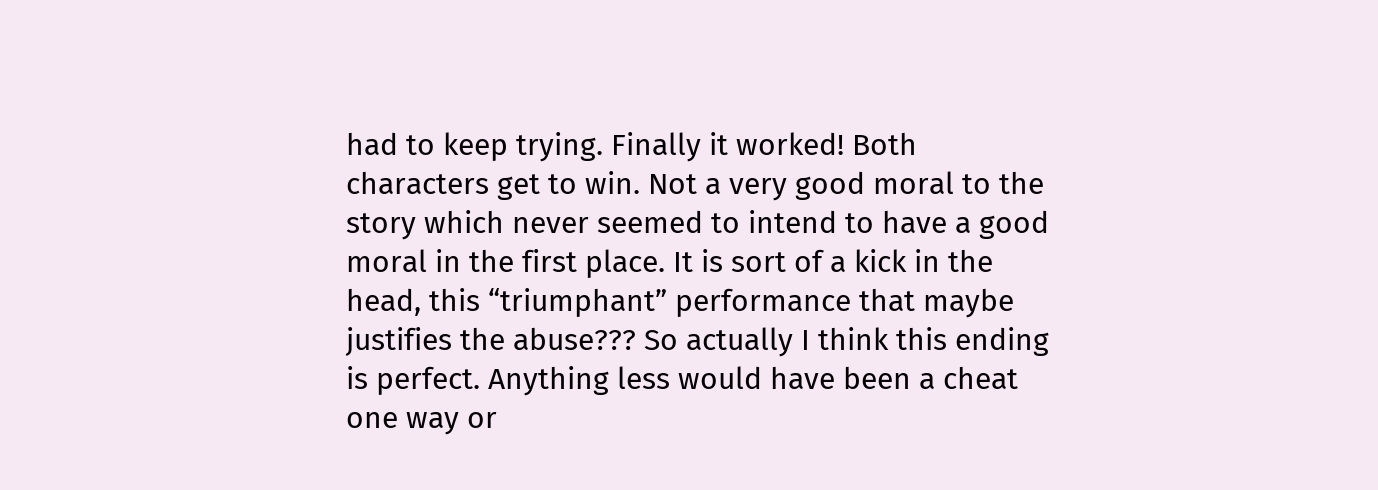had to keep trying. Finally it worked! Both characters get to win. Not a very good moral to the story which never seemed to intend to have a good moral in the first place. It is sort of a kick in the head, this “triumphant” performance that maybe justifies the abuse??? So actually I think this ending is perfect. Anything less would have been a cheat one way or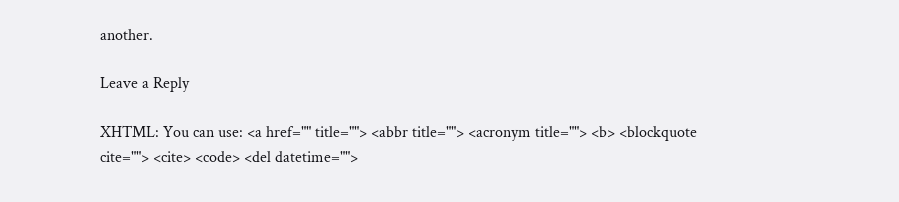another.

Leave a Reply

XHTML: You can use: <a href="" title=""> <abbr title=""> <acronym title=""> <b> <blockquote cite=""> <cite> <code> <del datetime="">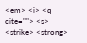<em> <i> <q cite=""> <s> <strike> <strong>